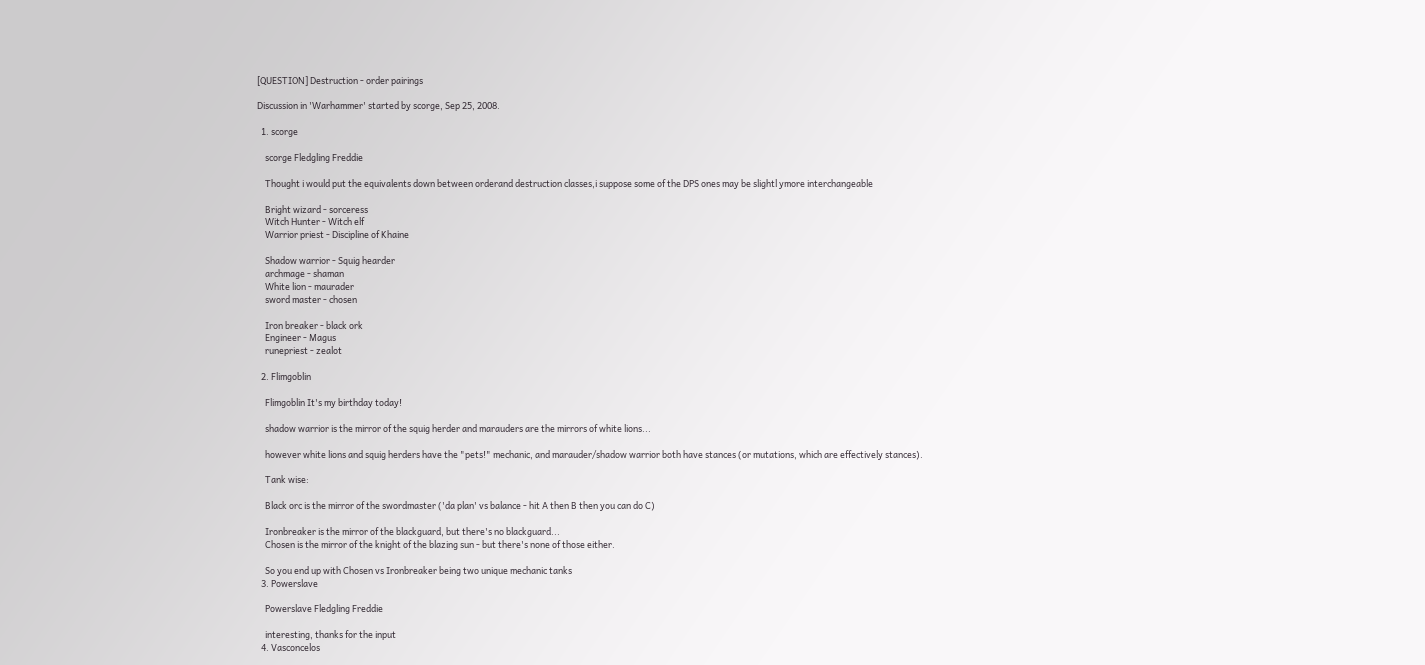[QUESTION] Destruction - order pairings

Discussion in 'Warhammer' started by scorge, Sep 25, 2008.

  1. scorge

    scorge Fledgling Freddie

    Thought i would put the equivalents down between orderand destruction classes,i suppose some of the DPS ones may be slightl ymore interchangeable

    Bright wizard - sorceress
    Witch Hunter - Witch elf
    Warrior priest - Discipline of Khaine

    Shadow warrior - Squig hearder
    archmage - shaman
    White lion - maurader
    sword master - chosen

    Iron breaker - black ork
    Engineer - Magus
    runepriest - zealot

  2. Flimgoblin

    Flimgoblin It's my birthday today!

    shadow warrior is the mirror of the squig herder and marauders are the mirrors of white lions...

    however white lions and squig herders have the "pets!" mechanic, and marauder/shadow warrior both have stances (or mutations, which are effectively stances).

    Tank wise:

    Black orc is the mirror of the swordmaster ('da plan' vs balance - hit A then B then you can do C)

    Ironbreaker is the mirror of the blackguard, but there's no blackguard...
    Chosen is the mirror of the knight of the blazing sun - but there's none of those either.

    So you end up with Chosen vs Ironbreaker being two unique mechanic tanks
  3. Powerslave

    Powerslave Fledgling Freddie

    interesting, thanks for the input
  4. Vasconcelos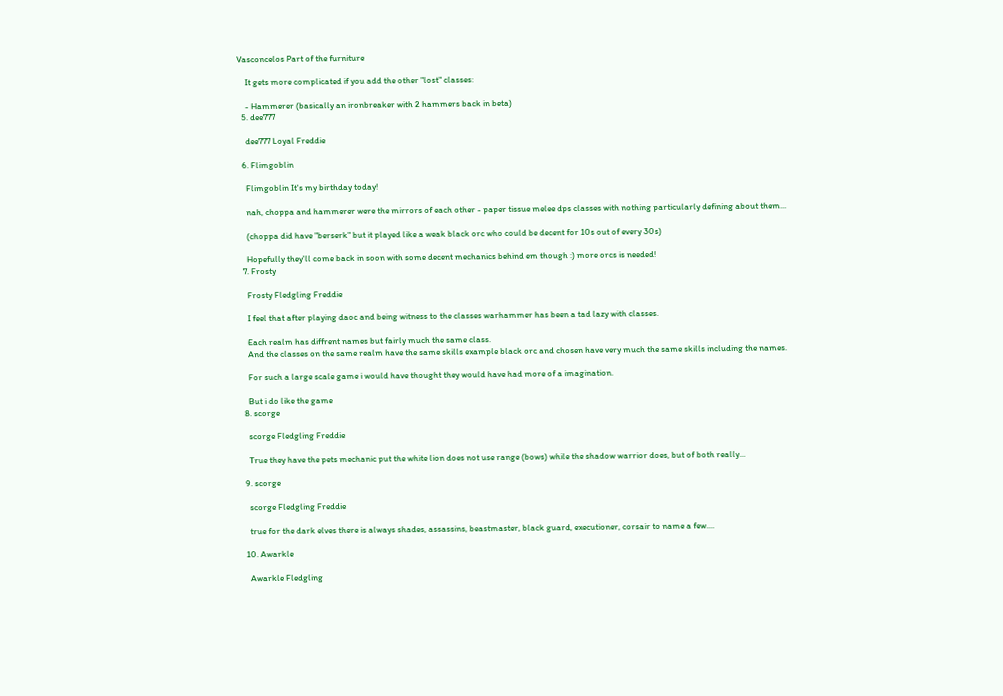Vasconcelos Part of the furniture

    It gets more complicated if you add the other "lost" classes:

    - Hammerer (basically an ironbreaker with 2 hammers back in beta)
  5. dee777

    dee777 Loyal Freddie

  6. Flimgoblin

    Flimgoblin It's my birthday today!

    nah, choppa and hammerer were the mirrors of each other - paper tissue melee dps classes with nothing particularly defining about them...

    (choppa did have "berserk" but it played like a weak black orc who could be decent for 10s out of every 30s)

    Hopefully they'll come back in soon with some decent mechanics behind em though :) more orcs is needed!
  7. Frosty

    Frosty Fledgling Freddie

    I feel that after playing daoc and being witness to the classes warhammer has been a tad lazy with classes.

    Each realm has diffrent names but fairly much the same class.
    And the classes on the same realm have the same skills example black orc and chosen have very much the same skills including the names.

    For such a large scale game i would have thought they would have had more of a imagination.

    But i do like the game
  8. scorge

    scorge Fledgling Freddie

    True they have the pets mechanic put the white lion does not use range (bows) while the shadow warrior does, but of both really...

  9. scorge

    scorge Fledgling Freddie

    true for the dark elves there is always shades, assassins, beastmaster, black guard, executioner, corsair to name a few....

  10. Awarkle

    Awarkle Fledgling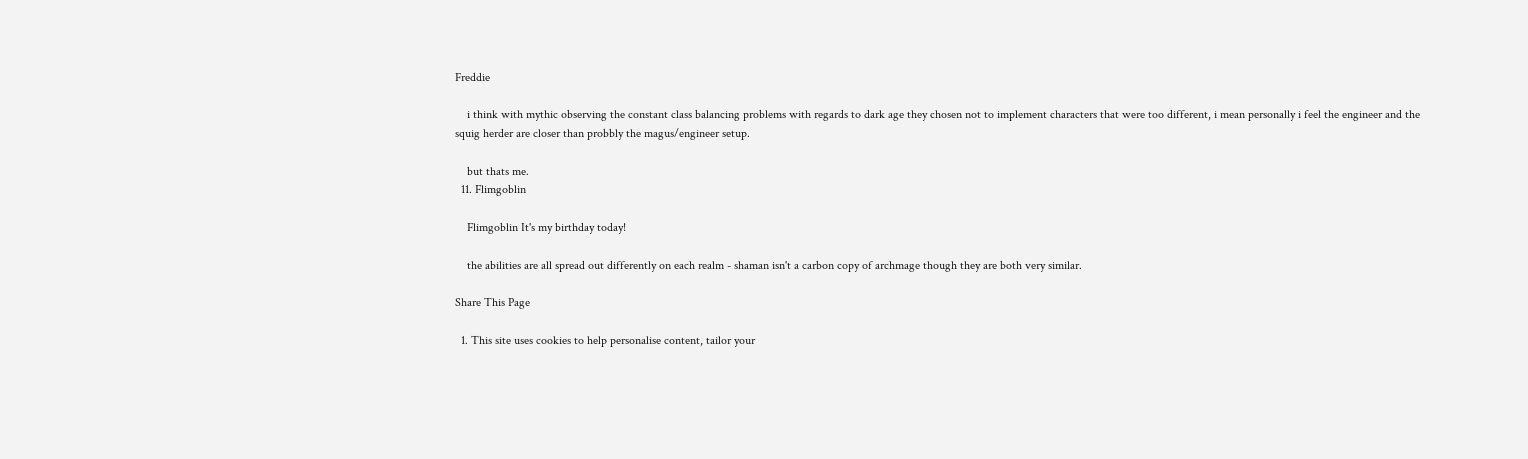Freddie

    i think with mythic observing the constant class balancing problems with regards to dark age they chosen not to implement characters that were too different, i mean personally i feel the engineer and the squig herder are closer than probbly the magus/engineer setup.

    but thats me.
  11. Flimgoblin

    Flimgoblin It's my birthday today!

    the abilities are all spread out differently on each realm - shaman isn't a carbon copy of archmage though they are both very similar.

Share This Page

  1. This site uses cookies to help personalise content, tailor your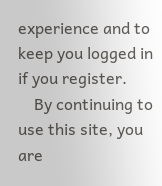experience and to keep you logged in if you register.
    By continuing to use this site, you are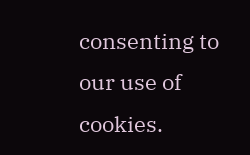consenting to our use of cookies.